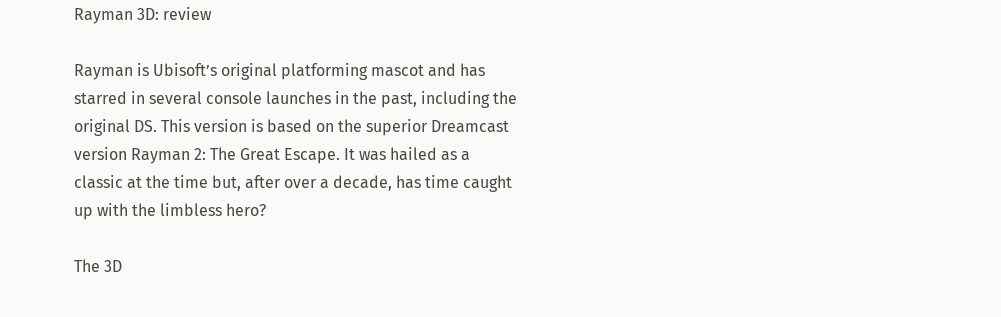Rayman 3D: review

Rayman is Ubisoft’s original platforming mascot and has starred in several console launches in the past, including the original DS. This version is based on the superior Dreamcast version Rayman 2: The Great Escape. It was hailed as a classic at the time but, after over a decade, has time caught up with the limbless hero?

The 3D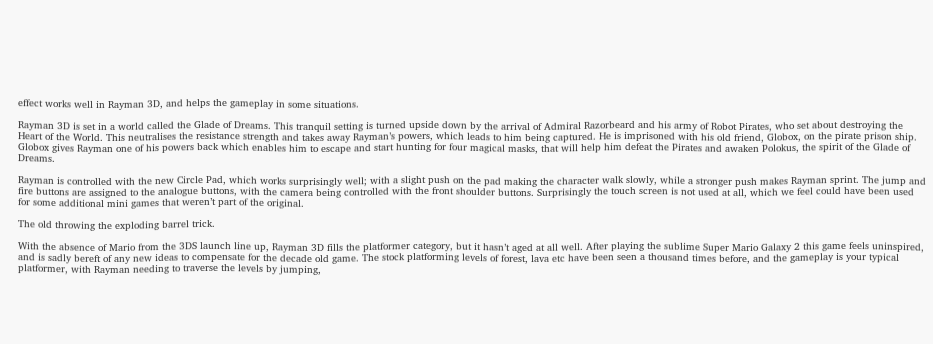effect works well in Rayman 3D, and helps the gameplay in some situations.

Rayman 3D is set in a world called the Glade of Dreams. This tranquil setting is turned upside down by the arrival of Admiral Razorbeard and his army of Robot Pirates, who set about destroying the Heart of the World. This neutralises the resistance strength and takes away Rayman’s powers, which leads to him being captured. He is imprisoned with his old friend, Globox, on the pirate prison ship. Globox gives Rayman one of his powers back which enables him to escape and start hunting for four magical masks, that will help him defeat the Pirates and awaken Polokus, the spirit of the Glade of Dreams.

Rayman is controlled with the new Circle Pad, which works surprisingly well; with a slight push on the pad making the character walk slowly, while a stronger push makes Rayman sprint. The jump and fire buttons are assigned to the analogue buttons, with the camera being controlled with the front shoulder buttons. Surprisingly the touch screen is not used at all, which we feel could have been used for some additional mini games that weren’t part of the original.

The old throwing the exploding barrel trick.

With the absence of Mario from the 3DS launch line up, Rayman 3D fills the platformer category, but it hasn’t aged at all well. After playing the sublime Super Mario Galaxy 2 this game feels uninspired, and is sadly bereft of any new ideas to compensate for the decade old game. The stock platforming levels of forest, lava etc have been seen a thousand times before, and the gameplay is your typical platformer, with Rayman needing to traverse the levels by jumping,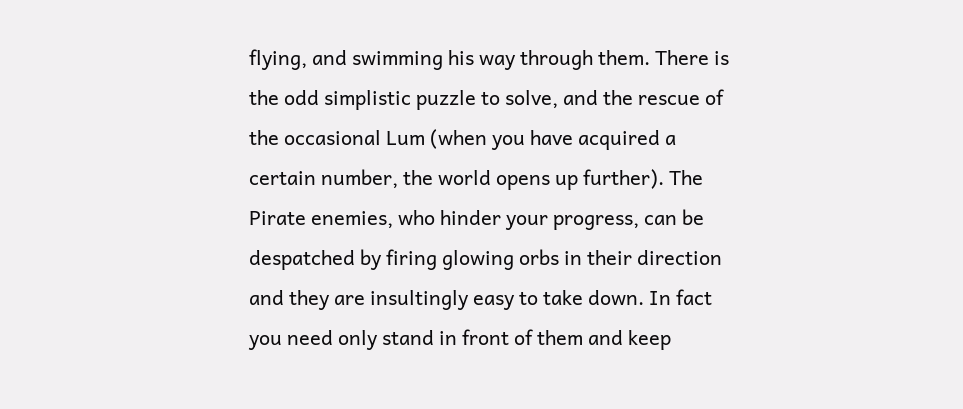flying, and swimming his way through them. There is the odd simplistic puzzle to solve, and the rescue of the occasional Lum (when you have acquired a certain number, the world opens up further). The Pirate enemies, who hinder your progress, can be despatched by firing glowing orbs in their direction and they are insultingly easy to take down. In fact you need only stand in front of them and keep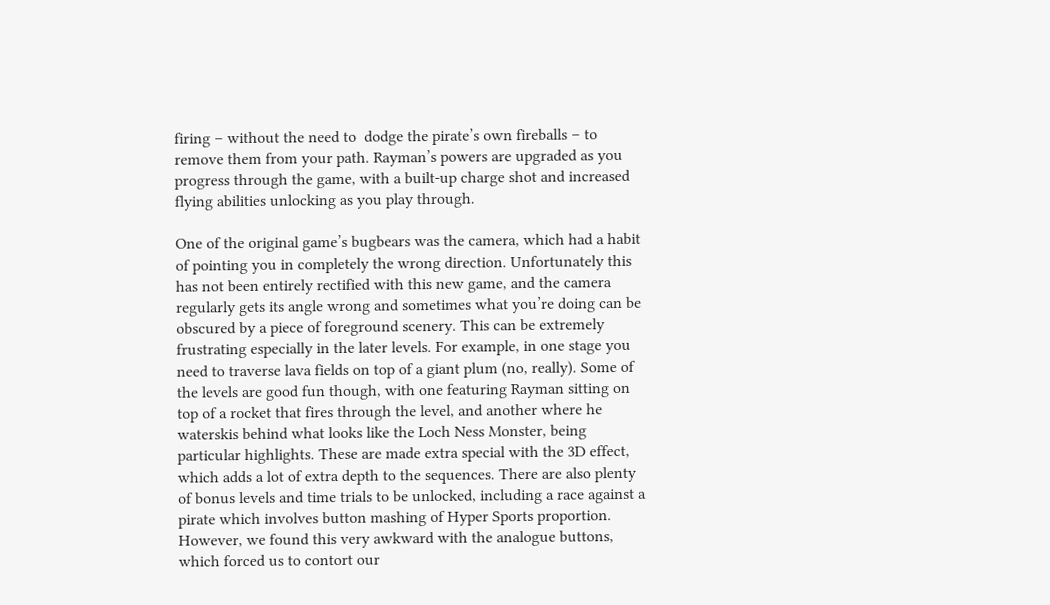firing – without the need to  dodge the pirate’s own fireballs – to remove them from your path. Rayman’s powers are upgraded as you progress through the game, with a built-up charge shot and increased flying abilities unlocking as you play through.

One of the original game’s bugbears was the camera, which had a habit of pointing you in completely the wrong direction. Unfortunately this has not been entirely rectified with this new game, and the camera regularly gets its angle wrong and sometimes what you’re doing can be obscured by a piece of foreground scenery. This can be extremely frustrating especially in the later levels. For example, in one stage you need to traverse lava fields on top of a giant plum (no, really). Some of the levels are good fun though, with one featuring Rayman sitting on top of a rocket that fires through the level, and another where he waterskis behind what looks like the Loch Ness Monster, being particular highlights. These are made extra special with the 3D effect, which adds a lot of extra depth to the sequences. There are also plenty of bonus levels and time trials to be unlocked, including a race against a pirate which involves button mashing of Hyper Sports proportion. However, we found this very awkward with the analogue buttons, which forced us to contort our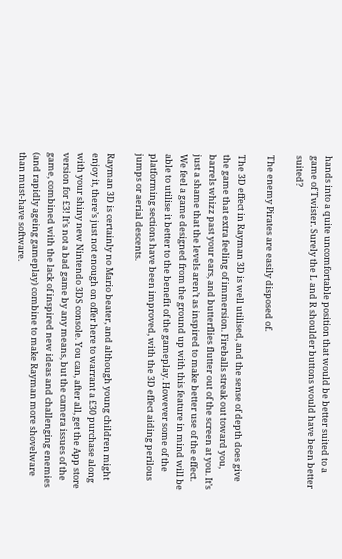hands into a quite uncomfortable position that would be better suited to a game of Twister. Surely the L and R shoulder buttons would have been better suited?

The enemy Pirates are easily disposed of.

The 3D effect in Rayman 3D is well utilised, and the sense of depth does give the game that extra feeling of immersion. Fireballs streak out toward you, barrels whizz past your ears, and butterflies flutter out of the screen at you. It’s just a shame that the levels aren’t as inspired to make better use of the effect. We feel a game designed from the ground up with this feature in mind will be able to utilise it better to the benefit of the gameplay. However some of the platforming sections have been improved, with the 3D effect aiding perilous jumps or aerial descents.

Rayman 3D is certainly no Mario beater, and although young children might enjoy it, there’s just not enough on offer here to warrant a £30 purchase along with your shiny new Nintendo 3DS console. You can, after all, get the App store version for £3! It’s not a bad game by any means, but the camera issues of the game, combined with the lack of inspired new ideas and challenging enemies (and rapidly ageing gameplay) combine to make Rayman more shovelware than must-have software.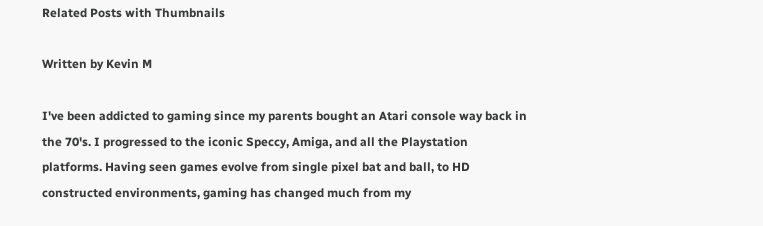Related Posts with Thumbnails

Written by Kevin M

I've been addicted to gaming since my parents bought an Atari console way back in the 70's. I progressed to the iconic Speccy, Amiga, and all the Playstation platforms. Having seen games evolve from single pixel bat and ball, to HD constructed environments, gaming has changed much from my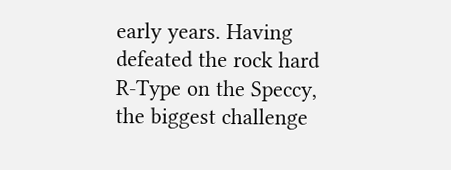early years. Having defeated the rock hard R-Type on the Speccy, the biggest challenge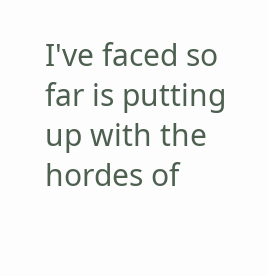I've faced so far is putting up with the hordes of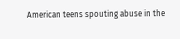American teens spouting abuse in the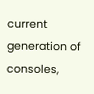current generation of consoles,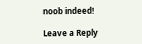noob indeed!

Leave a Reply